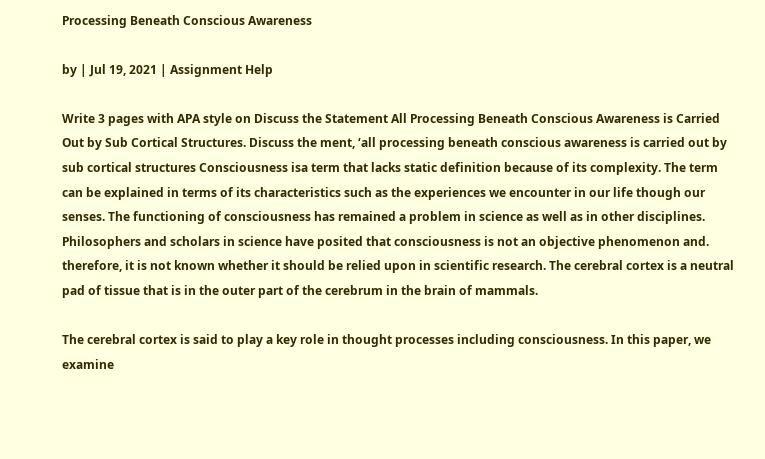Processing Beneath Conscious Awareness

by | Jul 19, 2021 | Assignment Help

Write 3 pages with APA style on Discuss the Statement All Processing Beneath Conscious Awareness is Carried Out by Sub Cortical Structures. Discuss the ment, ‘all processing beneath conscious awareness is carried out by sub cortical structures Consciousness isa term that lacks static definition because of its complexity. The term can be explained in terms of its characteristics such as the experiences we encounter in our life though our senses. The functioning of consciousness has remained a problem in science as well as in other disciplines. Philosophers and scholars in science have posited that consciousness is not an objective phenomenon and. therefore, it is not known whether it should be relied upon in scientific research. The cerebral cortex is a neutral pad of tissue that is in the outer part of the cerebrum in the brain of mammals.

The cerebral cortex is said to play a key role in thought processes including consciousness. In this paper, we examine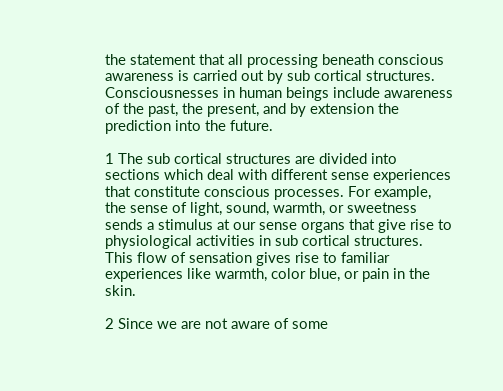the statement that all processing beneath conscious awareness is carried out by sub cortical structures. Consciousnesses in human beings include awareness of the past, the present, and by extension the prediction into the future.

1 The sub cortical structures are divided into sections which deal with different sense experiences that constitute conscious processes. For example, the sense of light, sound, warmth, or sweetness sends a stimulus at our sense organs that give rise to physiological activities in sub cortical structures. This flow of sensation gives rise to familiar experiences like warmth, color blue, or pain in the skin.

2 Since we are not aware of some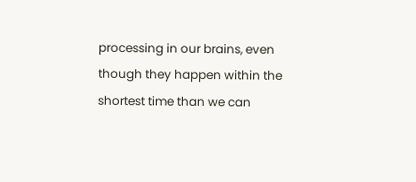processing in our brains, even though they happen within the shortest time than we can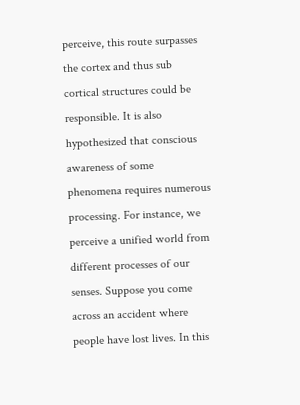perceive, this route surpasses the cortex and thus sub cortical structures could be responsible. It is also hypothesized that conscious awareness of some phenomena requires numerous processing. For instance, we perceive a unified world from different processes of our senses. Suppose you come across an accident where people have lost lives. In this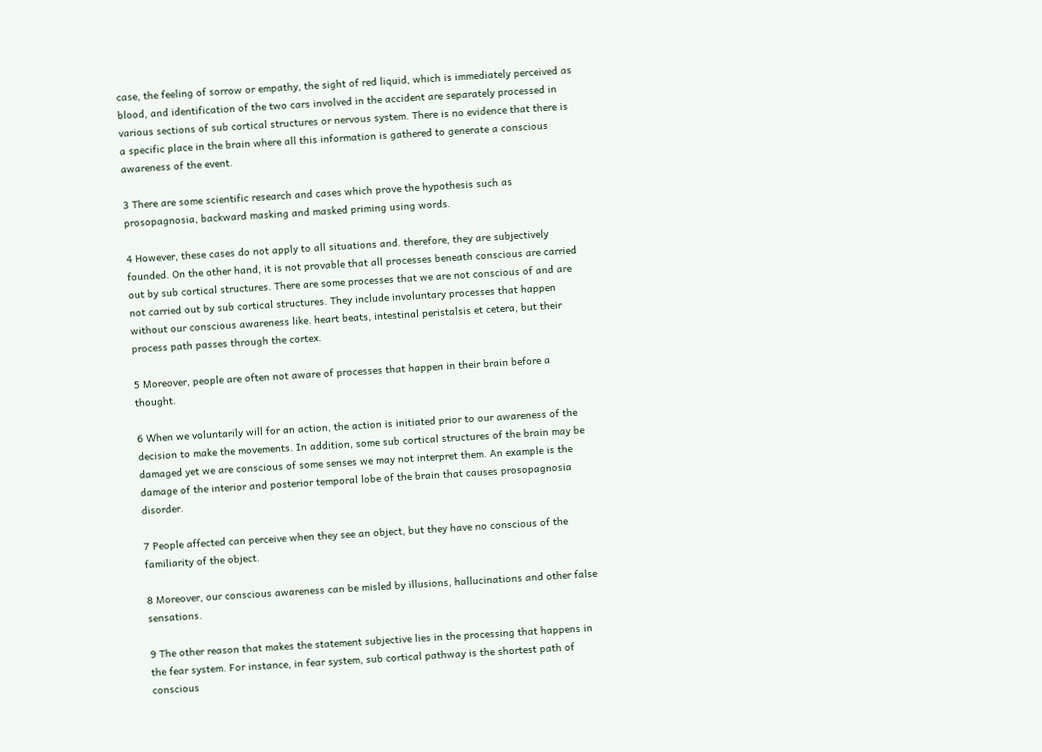case, the feeling of sorrow or empathy, the sight of red liquid, which is immediately perceived as blood, and identification of the two cars involved in the accident are separately processed in various sections of sub cortical structures or nervous system. There is no evidence that there is a specific place in the brain where all this information is gathered to generate a conscious awareness of the event.

3 There are some scientific research and cases which prove the hypothesis such as prosopagnosia, backward masking and masked priming using words.

4 However, these cases do not apply to all situations and. therefore, they are subjectively founded. On the other hand, it is not provable that all processes beneath conscious are carried out by sub cortical structures. There are some processes that we are not conscious of and are not carried out by sub cortical structures. They include involuntary processes that happen without our conscious awareness like. heart beats, intestinal peristalsis et cetera, but their process path passes through the cortex.

5 Moreover, people are often not aware of processes that happen in their brain before a thought.

6 When we voluntarily will for an action, the action is initiated prior to our awareness of the decision to make the movements. In addition, some sub cortical structures of the brain may be damaged yet we are conscious of some senses we may not interpret them. An example is the damage of the interior and posterior temporal lobe of the brain that causes prosopagnosia disorder.

7 People affected can perceive when they see an object, but they have no conscious of the familiarity of the object.

8 Moreover, our conscious awareness can be misled by illusions, hallucinations and other false sensations.

9 The other reason that makes the statement subjective lies in the processing that happens in the fear system. For instance, in fear system, sub cortical pathway is the shortest path of conscious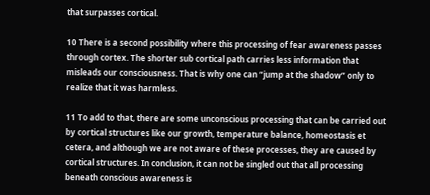that surpasses cortical.

10 There is a second possibility where this processing of fear awareness passes through cortex. The shorter sub cortical path carries less information that misleads our consciousness. That is why one can “jump at the shadow” only to realize that it was harmless.

11 To add to that, there are some unconscious processing that can be carried out by cortical structures like our growth, temperature balance, homeostasis et cetera, and although we are not aware of these processes, they are caused by cortical structures. In conclusion, it can not be singled out that all processing beneath conscious awareness is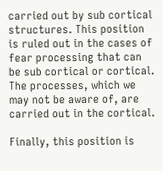carried out by sub cortical structures. This position is ruled out in the cases of fear processing that can be sub cortical or cortical. The processes, which we may not be aware of, are carried out in the cortical.

Finally, this position is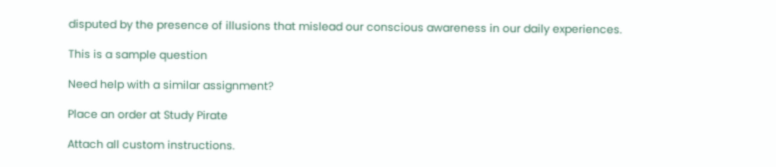disputed by the presence of illusions that mislead our conscious awareness in our daily experiences.

This is a sample question

Need help with a similar assignment?

Place an order at Study Pirate

Attach all custom instructions.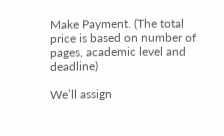Make Payment. (The total price is based on number of pages, academic level and deadline)

We’ll assign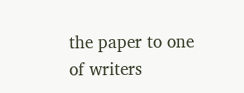the paper to one of writers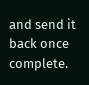and send it back once complete.